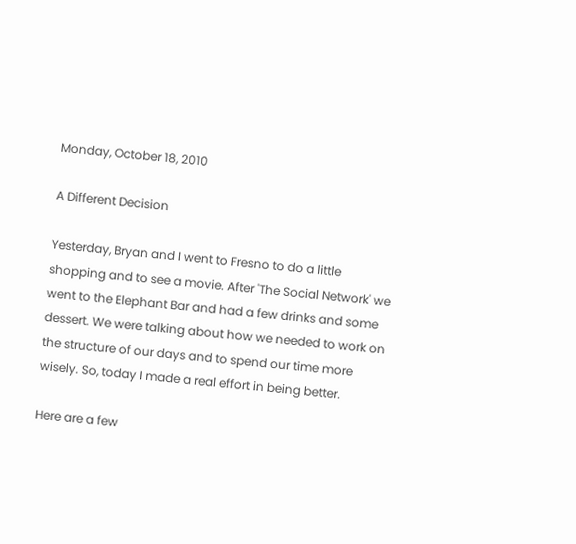Monday, October 18, 2010

A Different Decision

Yesterday, Bryan and I went to Fresno to do a little shopping and to see a movie. After 'The Social Network' we went to the Elephant Bar and had a few drinks and some dessert. We were talking about how we needed to work on the structure of our days and to spend our time more wisely. So, today I made a real effort in being better.

Here are a few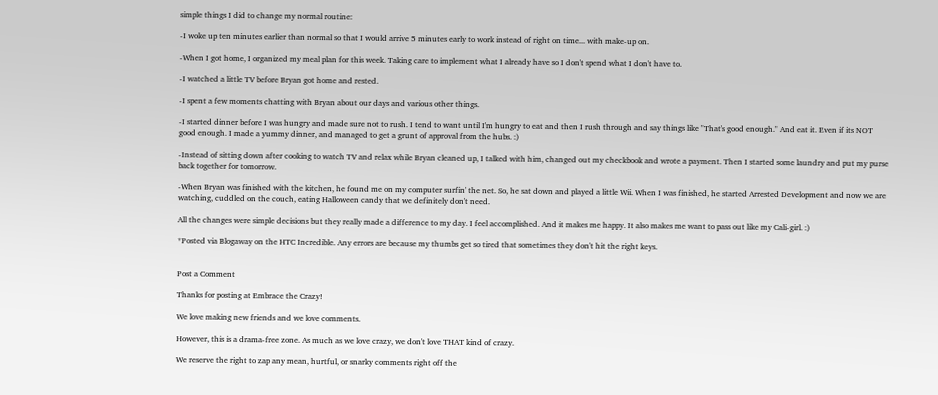simple things I did to change my normal routine:

-I woke up ten minutes earlier than normal so that I would arrive 5 minutes early to work instead of right on time... with make-up on.

-When I got home, I organized my meal plan for this week. Taking care to implement what I already have so I don't spend what I don't have to.

-I watched a little TV before Bryan got home and rested.

-I spent a few moments chatting with Bryan about our days and various other things.

-I started dinner before I was hungry and made sure not to rush. I tend to want until I'm hungry to eat and then I rush through and say things like "That's good enough." And eat it. Even if its NOT good enough. I made a yummy dinner, and managed to get a grunt of approval from the hubs. :)

-Instead of sitting down after cooking to watch TV and relax while Bryan cleaned up, I talked with him, changed out my checkbook and wrote a payment. Then I started some laundry and put my purse back together for tomorrow.

-When Bryan was finished with the kitchen, he found me on my computer surfin' the net. So, he sat down and played a little Wii. When I was finished, he started Arrested Development and now we are watching, cuddled on the couch, eating Halloween candy that we definitely don't need.

All the changes were simple decisions but they really made a difference to my day. I feel accomplished. And it makes me happy. It also makes me want to pass out like my Cali-girl. :)

*Posted via Blogaway on the HTC Incredible. Any errors are because my thumbs get so tired that sometimes they don't hit the right keys.


Post a Comment

Thanks for posting at Embrace the Crazy!

We love making new friends and we love comments.

However, this is a drama-free zone. As much as we love crazy, we don't love THAT kind of crazy.

We reserve the right to zap any mean, hurtful, or snarky comments right off the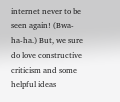internet never to be seen again! (Bwa-ha-ha.) But, we sure do love constructive criticism and some helpful ideas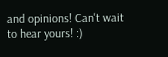and opinions! Can't wait to hear yours! :)